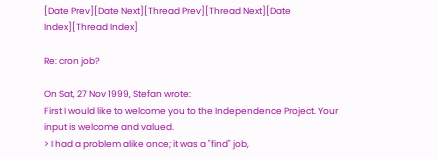[Date Prev][Date Next][Thread Prev][Thread Next][Date Index][Thread Index]

Re: cron job?

On Sat, 27 Nov 1999, Stefan wrote:
First I would like to welcome you to the Independence Project. Your
input is welcome and valued.
> I had a problem alike once; it was a "find" job,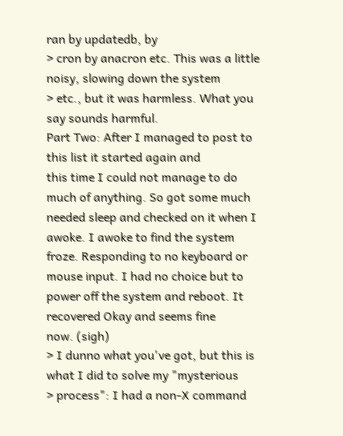ran by updatedb, by
> cron by anacron etc. This was a little noisy, slowing down the system
> etc., but it was harmless. What you say sounds harmful.
Part Two: After I managed to post to this list it started again and
this time I could not manage to do much of anything. So got some much
needed sleep and checked on it when I awoke. I awoke to find the system
froze. Responding to no keyboard or mouse input. I had no choice but to
power off the system and reboot. It recovered Okay and seems fine
now. (sigh)
> I dunno what you've got, but this is what I did to solve my "mysterious
> process": I had a non-X command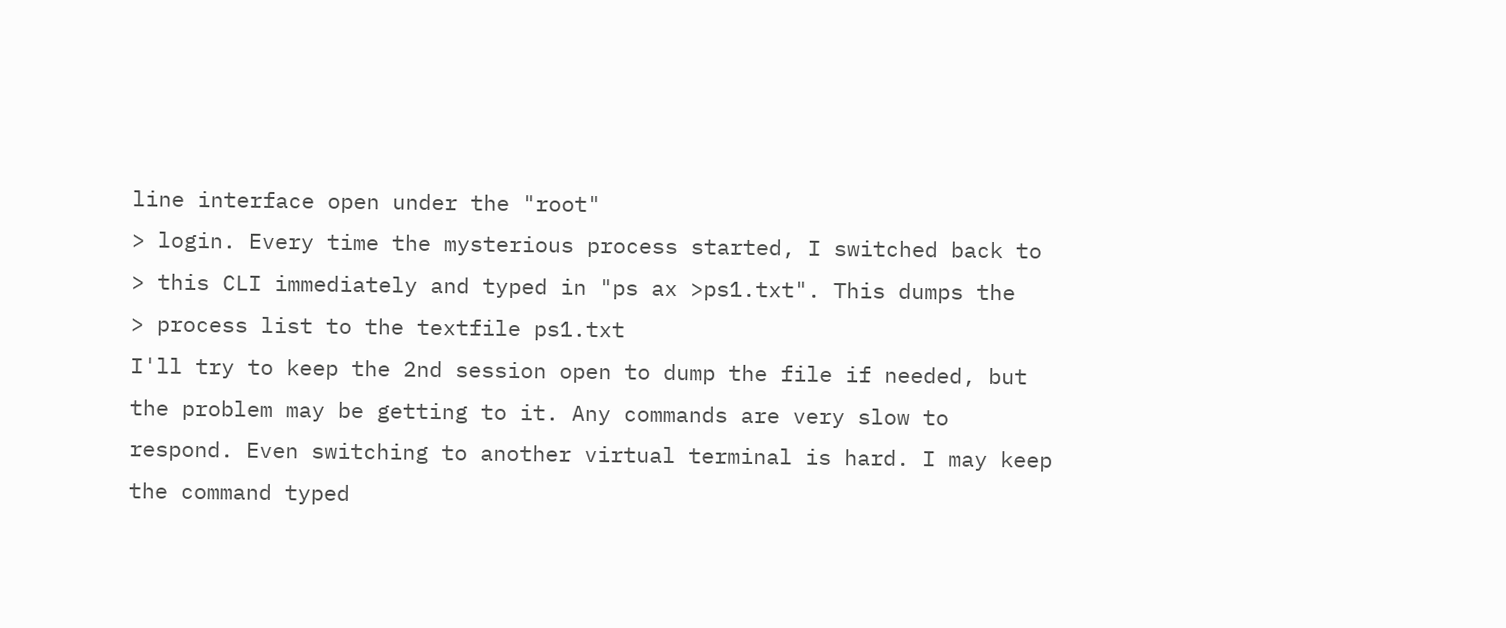line interface open under the "root"
> login. Every time the mysterious process started, I switched back to
> this CLI immediately and typed in "ps ax >ps1.txt". This dumps the
> process list to the textfile ps1.txt
I'll try to keep the 2nd session open to dump the file if needed, but
the problem may be getting to it. Any commands are very slow to
respond. Even switching to another virtual terminal is hard. I may keep
the command typed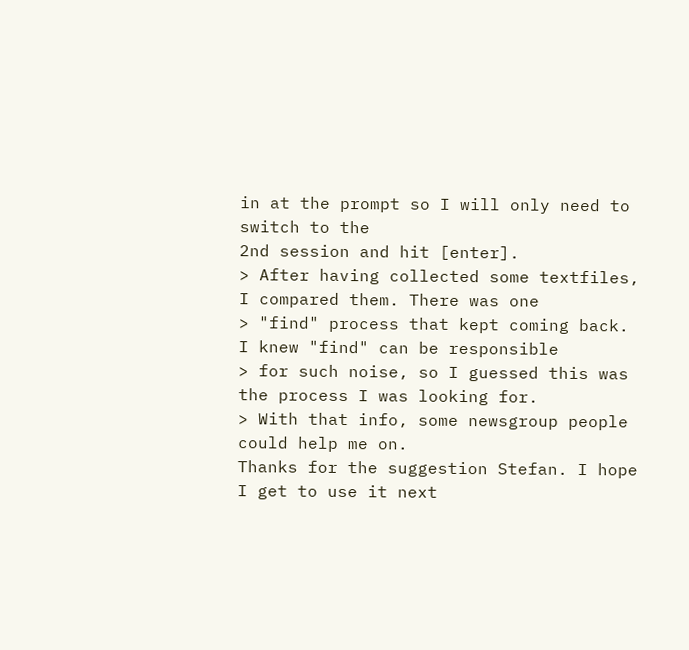in at the prompt so I will only need to switch to the
2nd session and hit [enter].
> After having collected some textfiles, I compared them. There was one
> "find" process that kept coming back. I knew "find" can be responsible
> for such noise, so I guessed this was the process I was looking for.
> With that info, some newsgroup people could help me on.
Thanks for the suggestion Stefan. I hope I get to use it next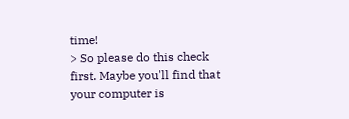time!
> So please do this check first. Maybe you'll find that your computer is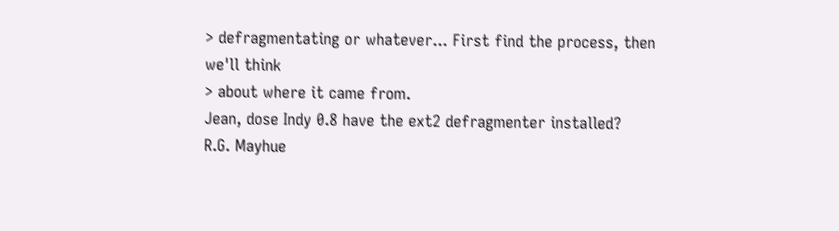> defragmentating or whatever... First find the process, then we'll think
> about where it came from.
Jean, dose Indy 0.8 have the ext2 defragmenter installed?
R.G. Mayhue